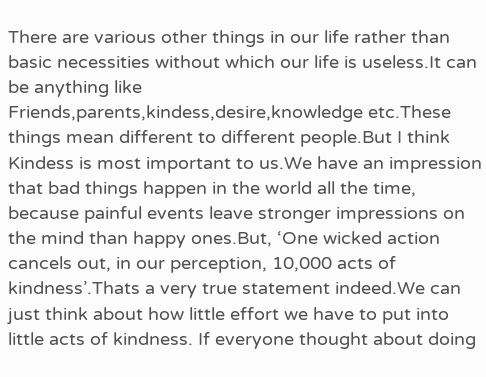There are various other things in our life rather than basic necessities without which our life is useless.It can be anything like Friends,parents,kindess,desire,knowledge etc.These things mean different to different people.But I think Kindess is most important to us.We have an impression that bad things happen in the world all the time, because painful events leave stronger impressions on the mind than happy ones.But, ‘One wicked action cancels out, in our perception, 10,000 acts of kindness’.Thats a very true statement indeed.We can just think about how little effort we have to put into little acts of kindness. If everyone thought about doing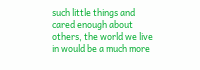such little things and cared enough about others, the world we live in would be a much more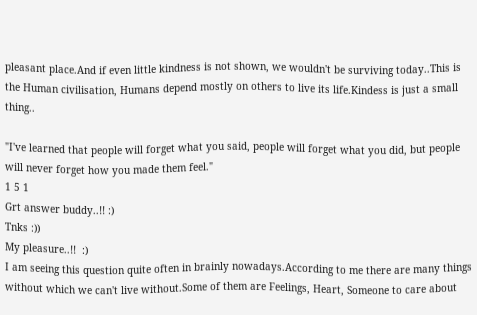pleasant place.And if even little kindness is not shown, we wouldn't be surviving today..This is the Human civilisation, Humans depend mostly on others to live its life.Kindess is just a small thing..

"I've learned that people will forget what you said, people will forget what you did, but people will never forget how you made them feel."
1 5 1
Grt answer buddy..!! :)
Tnks :))
My pleasure..!!  :)
I am seeing this question quite often in brainly nowadays.According to me there are many things without which we can't live without.Some of them are Feelings, Heart, Someone to care about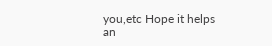you,etc Hope it helps an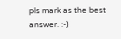pls mark as the best answer. :-)